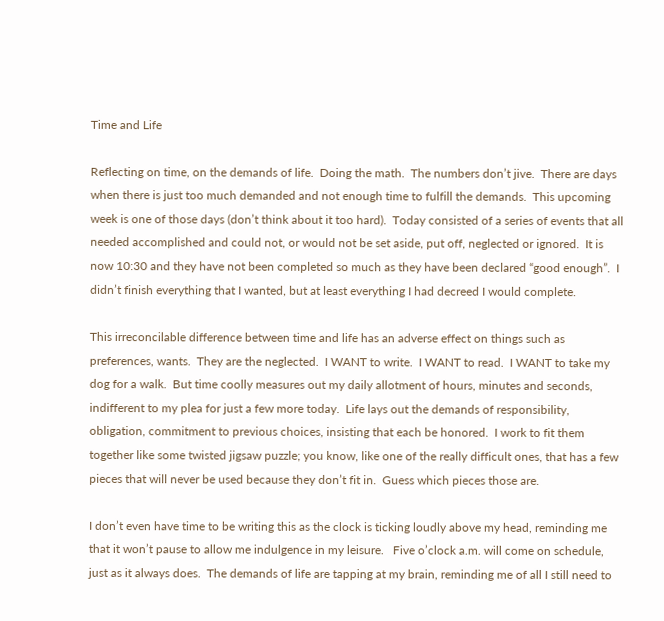Time and Life

Reflecting on time, on the demands of life.  Doing the math.  The numbers don’t jive.  There are days when there is just too much demanded and not enough time to fulfill the demands.  This upcoming week is one of those days (don’t think about it too hard).  Today consisted of a series of events that all needed accomplished and could not, or would not be set aside, put off, neglected or ignored.  It is now 10:30 and they have not been completed so much as they have been declared “good enough”.  I didn’t finish everything that I wanted, but at least everything I had decreed I would complete.

This irreconcilable difference between time and life has an adverse effect on things such as preferences, wants.  They are the neglected.  I WANT to write.  I WANT to read.  I WANT to take my dog for a walk.  But time coolly measures out my daily allotment of hours, minutes and seconds, indifferent to my plea for just a few more today.  Life lays out the demands of responsibility, obligation, commitment to previous choices, insisting that each be honored.  I work to fit them together like some twisted jigsaw puzzle; you know, like one of the really difficult ones, that has a few pieces that will never be used because they don’t fit in.  Guess which pieces those are.

I don’t even have time to be writing this as the clock is ticking loudly above my head, reminding me that it won’t pause to allow me indulgence in my leisure.   Five o’clock a.m. will come on schedule, just as it always does.  The demands of life are tapping at my brain, reminding me of all I still need to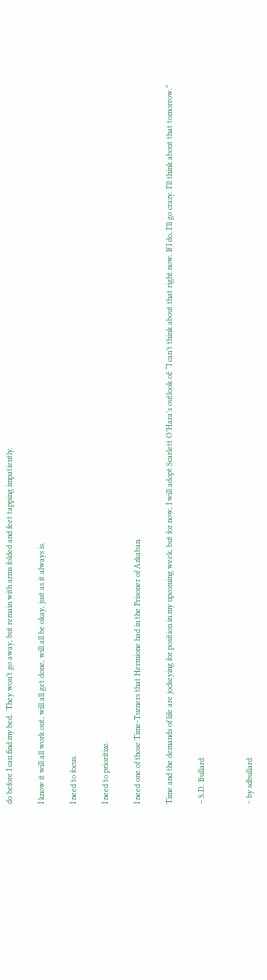do before I can find my bed.  They won’t go away, but remain with arms folded and feet tapping impatiently.

I know it will all work out, will all get done, will all be okay, just as it always is.

I need to focus.

I need to prioritize.

I need one of those Time-Turners that Hermione had in the Prisoner of Azkaban.

Time and the demands of life are jockeying for position in my upcoming week, but for now, I will adopt Scarlett O’Hara’s outlook of: “I can’t think about that right now. If I do, I’ll go crazy. I’ll think about that tomorrow.”

– S.D. Bullard


~ by sdbullard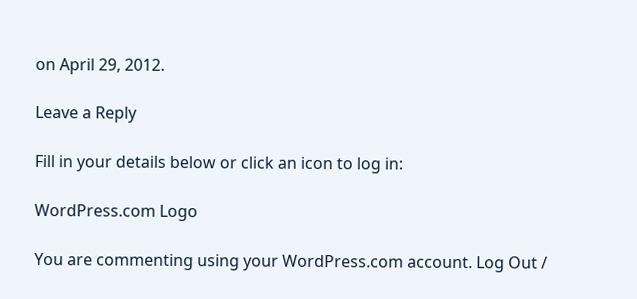on April 29, 2012.

Leave a Reply

Fill in your details below or click an icon to log in:

WordPress.com Logo

You are commenting using your WordPress.com account. Log Out /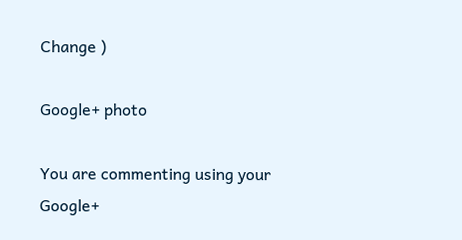Change )

Google+ photo

You are commenting using your Google+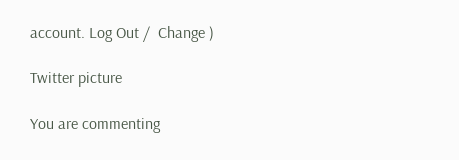account. Log Out /  Change )

Twitter picture

You are commenting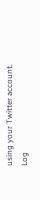using your Twitter account. Log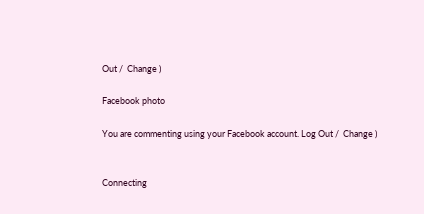Out /  Change )

Facebook photo

You are commenting using your Facebook account. Log Out /  Change )


Connecting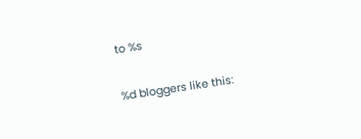to %s

%d bloggers like this: